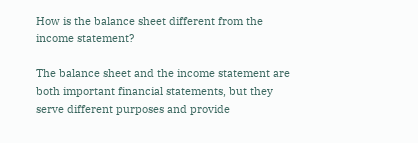How is the balance sheet different from the income statement?

The balance sheet and the income statement are both important financial statements, but they serve different purposes and provide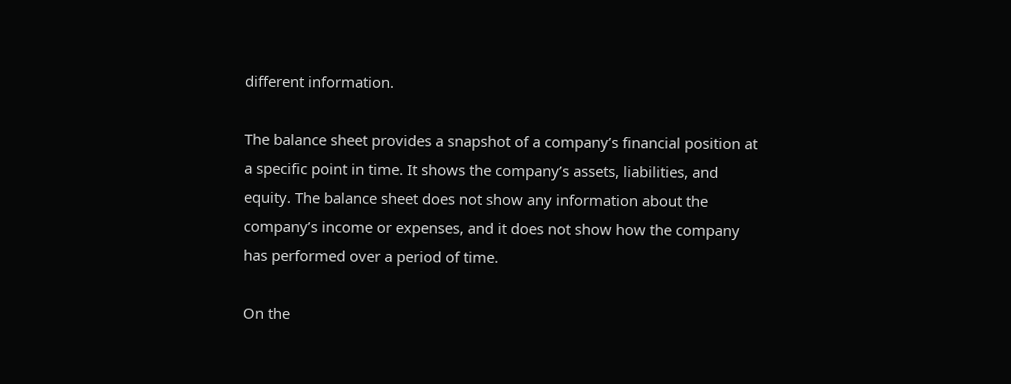different information.

The balance sheet provides a snapshot of a company’s financial position at a specific point in time. It shows the company’s assets, liabilities, and equity. The balance sheet does not show any information about the company’s income or expenses, and it does not show how the company has performed over a period of time.

On the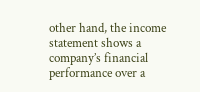other hand, the income statement shows a company’s financial performance over a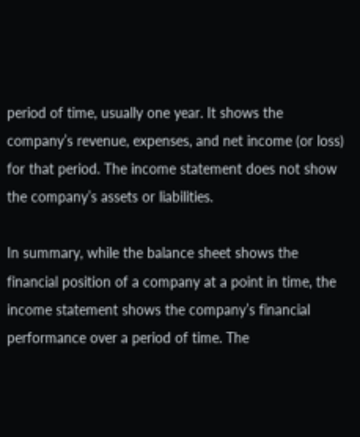period of time, usually one year. It shows the company’s revenue, expenses, and net income (or loss) for that period. The income statement does not show the company’s assets or liabilities.

In summary, while the balance sheet shows the financial position of a company at a point in time, the income statement shows the company’s financial performance over a period of time. The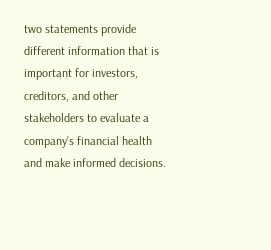two statements provide different information that is important for investors, creditors, and other stakeholders to evaluate a company’s financial health and make informed decisions.